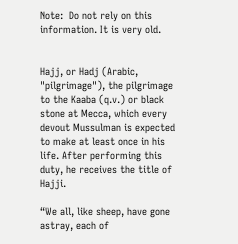Note:  Do not rely on this information. It is very old.


Hajj, or Hadj (Arabic, "pilgrimage"), the pilgrimage to the Kaaba (q.v.) or black stone at Mecca, which every devout Mussulman is expected to make at least once in his life. After performing this duty, he receives the title of Hajji.

“We all, like sheep, have gone astray, each of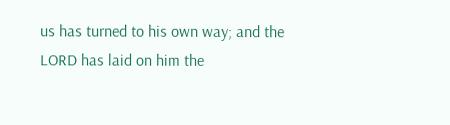us has turned to his own way; and the LORD has laid on him the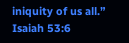iniquity of us all.”
Isaiah 53:6